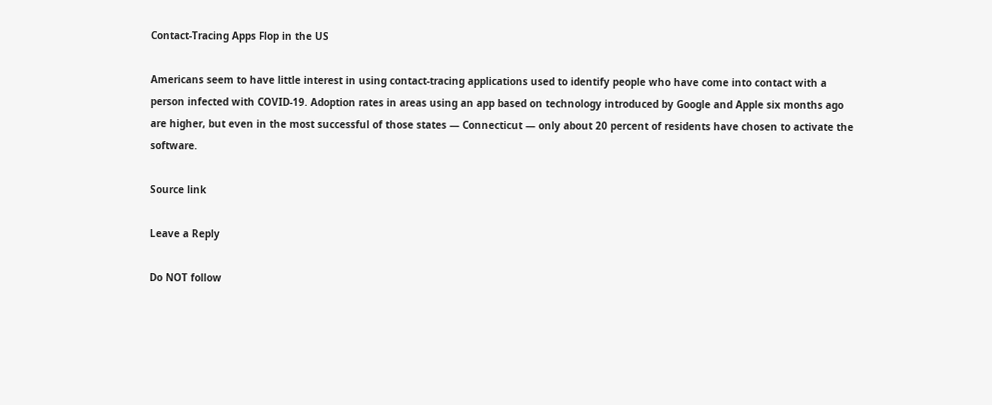Contact-Tracing Apps Flop in the US

Americans seem to have little interest in using contact-tracing applications used to identify people who have come into contact with a person infected with COVID-19. Adoption rates in areas using an app based on technology introduced by Google and Apple six months ago are higher, but even in the most successful of those states — Connecticut — only about 20 percent of residents have chosen to activate the software.

Source link

Leave a Reply

Do NOT follow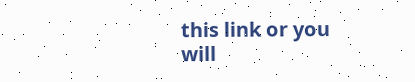this link or you will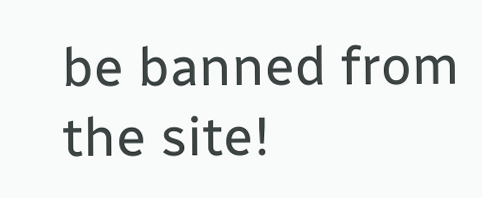be banned from the site!